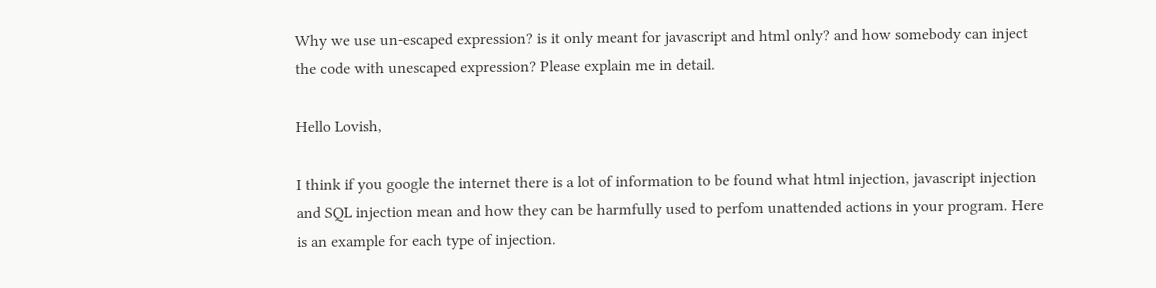Why we use un-escaped expression? is it only meant for javascript and html only? and how somebody can inject the code with unescaped expression? Please explain me in detail.

Hello Lovish,

I think if you google the internet there is a lot of information to be found what html injection, javascript injection and SQL injection mean and how they can be harmfully used to perfom unattended actions in your program. Here is an example for each type of injection.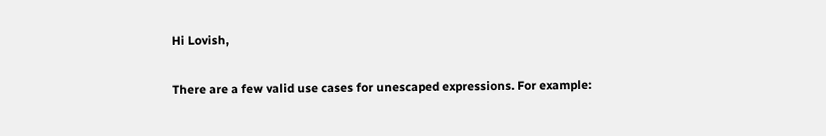Hi Lovish,

There are a few valid use cases for unescaped expressions. For example: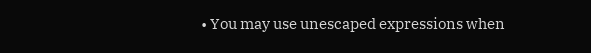• You may use unescaped expressions when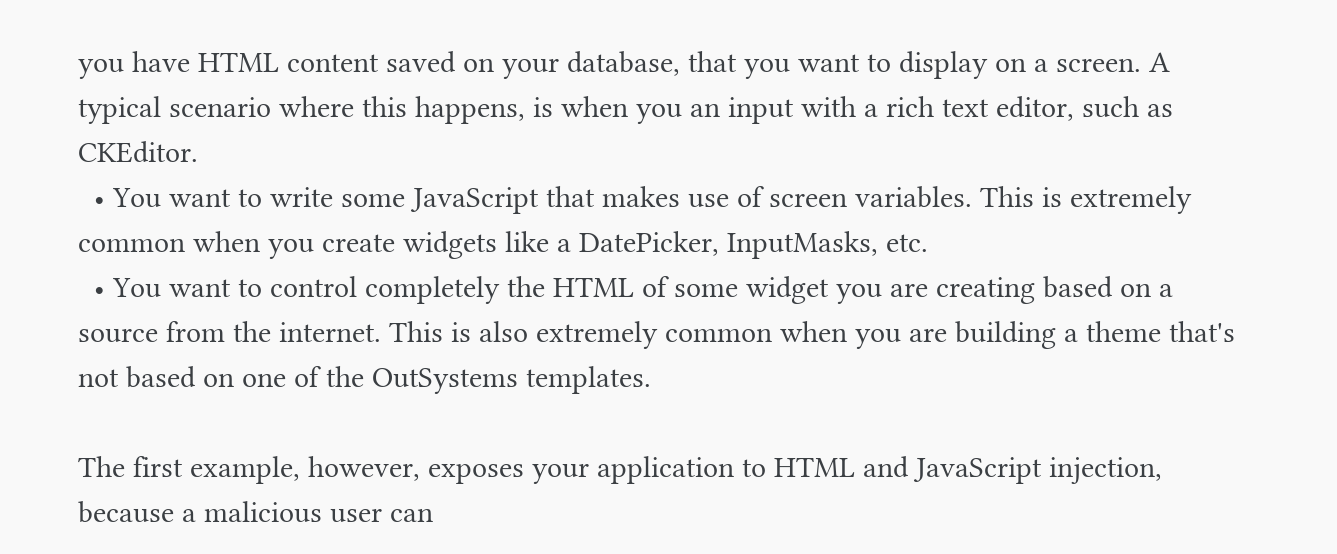you have HTML content saved on your database, that you want to display on a screen. A typical scenario where this happens, is when you an input with a rich text editor, such as CKEditor.
  • You want to write some JavaScript that makes use of screen variables. This is extremely common when you create widgets like a DatePicker, InputMasks, etc.
  • You want to control completely the HTML of some widget you are creating based on a source from the internet. This is also extremely common when you are building a theme that's not based on one of the OutSystems templates.

The first example, however, exposes your application to HTML and JavaScript injection, because a malicious user can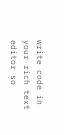write code in your rich text editor so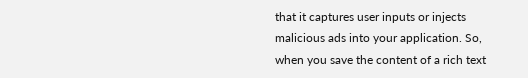that it captures user inputs or injects malicious ads into your application. So, when you save the content of a rich text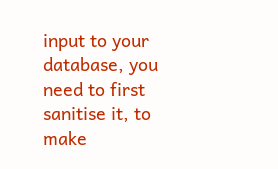input to your database, you need to first sanitise it, to make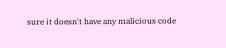sure it doesn't have any malicious code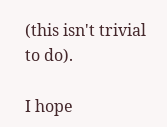(this isn't trivial to do).

I hope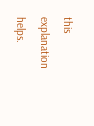this explanation helps.